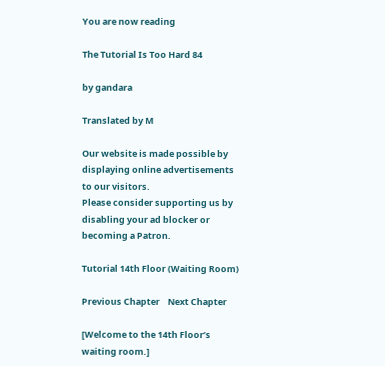You are now reading

The Tutorial Is Too Hard 84

by gandara

Translated by M

Our website is made possible by displaying online advertisements to our visitors.
Please consider supporting us by disabling your ad blocker or becoming a Patron.

Tutorial 14th Floor (Waiting Room)

Previous Chapter    Next Chapter

[Welcome to the 14th Floor’s waiting room.]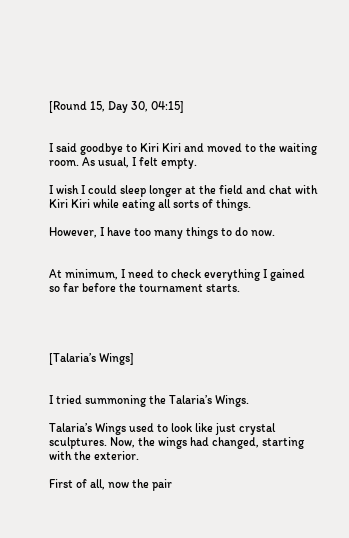[Round 15, Day 30, 04:15]


I said goodbye to Kiri Kiri and moved to the waiting room. As usual, I felt empty.

I wish I could sleep longer at the field and chat with Kiri Kiri while eating all sorts of things.

However, I have too many things to do now.


At minimum, I need to check everything I gained so far before the tournament starts.




[Talaria’s Wings]


I tried summoning the Talaria’s Wings.

Talaria’s Wings used to look like just crystal sculptures. Now, the wings had changed, starting with the exterior.

First of all, now the pair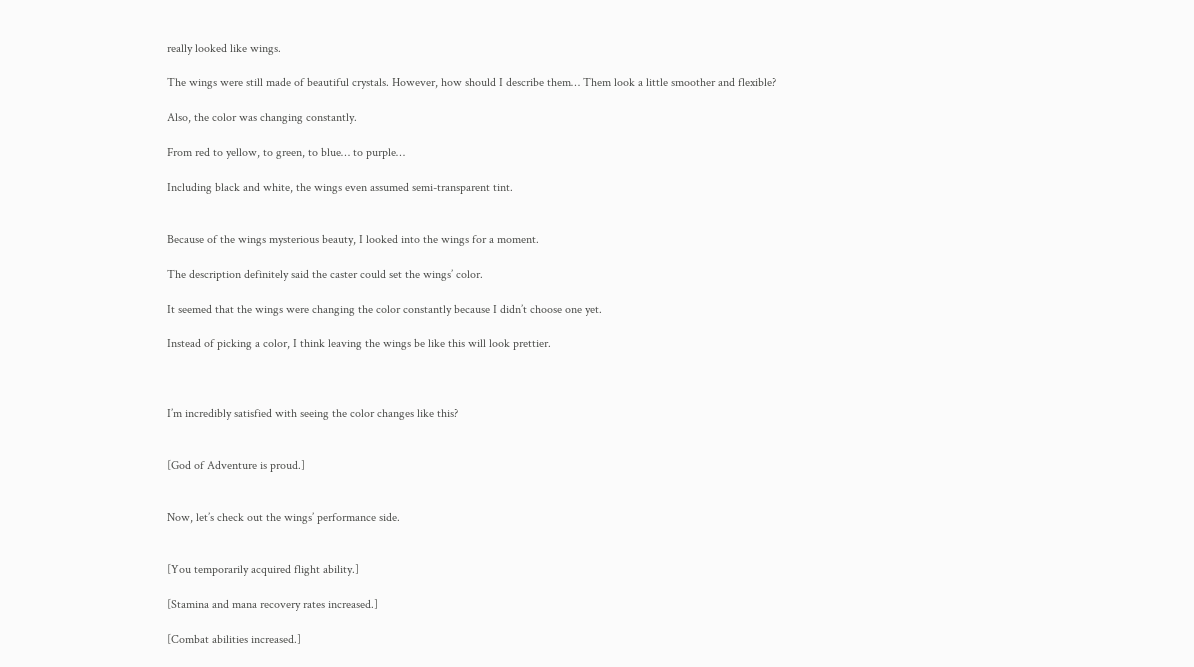really looked like wings.

The wings were still made of beautiful crystals. However, how should I describe them… Them look a little smoother and flexible?

Also, the color was changing constantly.

From red to yellow, to green, to blue… to purple…

Including black and white, the wings even assumed semi-transparent tint.


Because of the wings mysterious beauty, I looked into the wings for a moment.

The description definitely said the caster could set the wings’ color.

It seemed that the wings were changing the color constantly because I didn’t choose one yet.

Instead of picking a color, I think leaving the wings be like this will look prettier.



I’m incredibly satisfied with seeing the color changes like this?


[God of Adventure is proud.]


Now, let’s check out the wings’ performance side.


[You temporarily acquired flight ability.]

[Stamina and mana recovery rates increased.]

[Combat abilities increased.]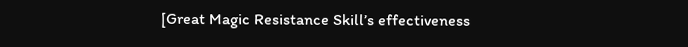[Great Magic Resistance Skill’s effectiveness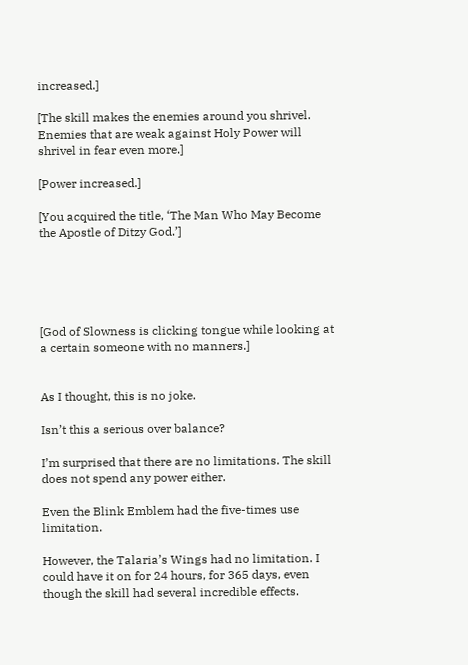increased.]

[The skill makes the enemies around you shrivel. Enemies that are weak against Holy Power will shrivel in fear even more.]

[Power increased.]

[You acquired the title, ‘The Man Who May Become the Apostle of Ditzy God.’]





[God of Slowness is clicking tongue while looking at a certain someone with no manners.]


As I thought, this is no joke.

Isn’t this a serious over balance?

I’m surprised that there are no limitations. The skill does not spend any power either.

Even the Blink Emblem had the five-times use limitation.

However, the Talaria’s Wings had no limitation. I could have it on for 24 hours, for 365 days, even though the skill had several incredible effects.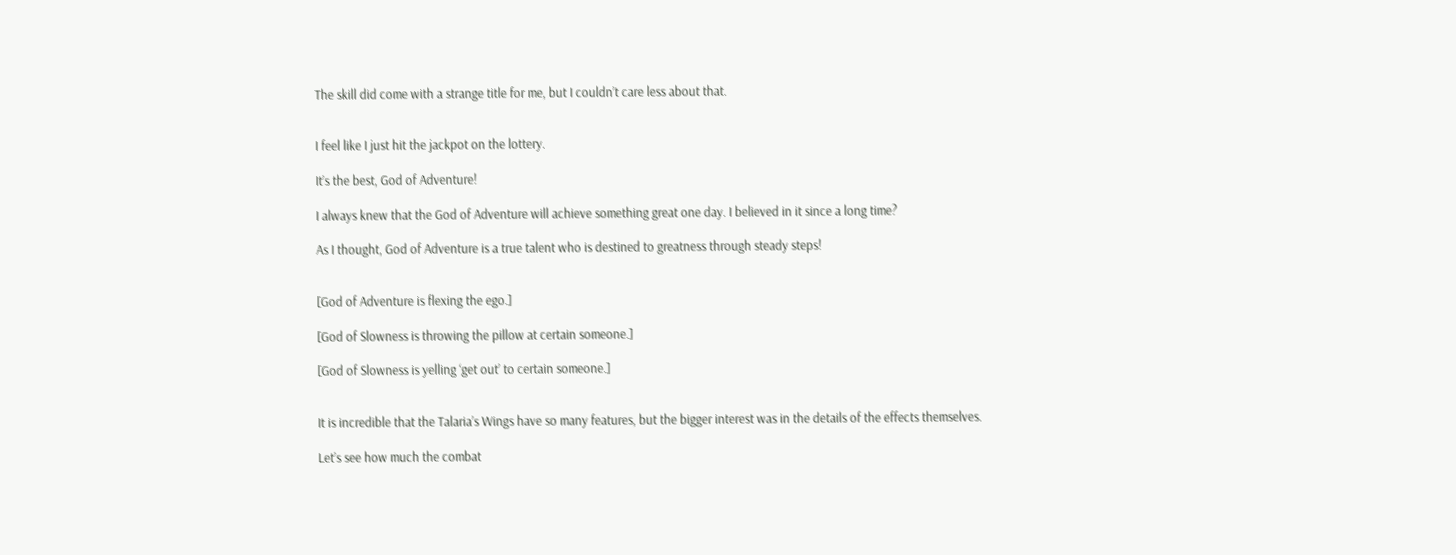The skill did come with a strange title for me, but I couldn’t care less about that.


I feel like I just hit the jackpot on the lottery.

It’s the best, God of Adventure!

I always knew that the God of Adventure will achieve something great one day. I believed in it since a long time?

As I thought, God of Adventure is a true talent who is destined to greatness through steady steps!


[God of Adventure is flexing the ego.]

[God of Slowness is throwing the pillow at certain someone.]

[God of Slowness is yelling ‘get out’ to certain someone.]


It is incredible that the Talaria’s Wings have so many features, but the bigger interest was in the details of the effects themselves.

Let’s see how much the combat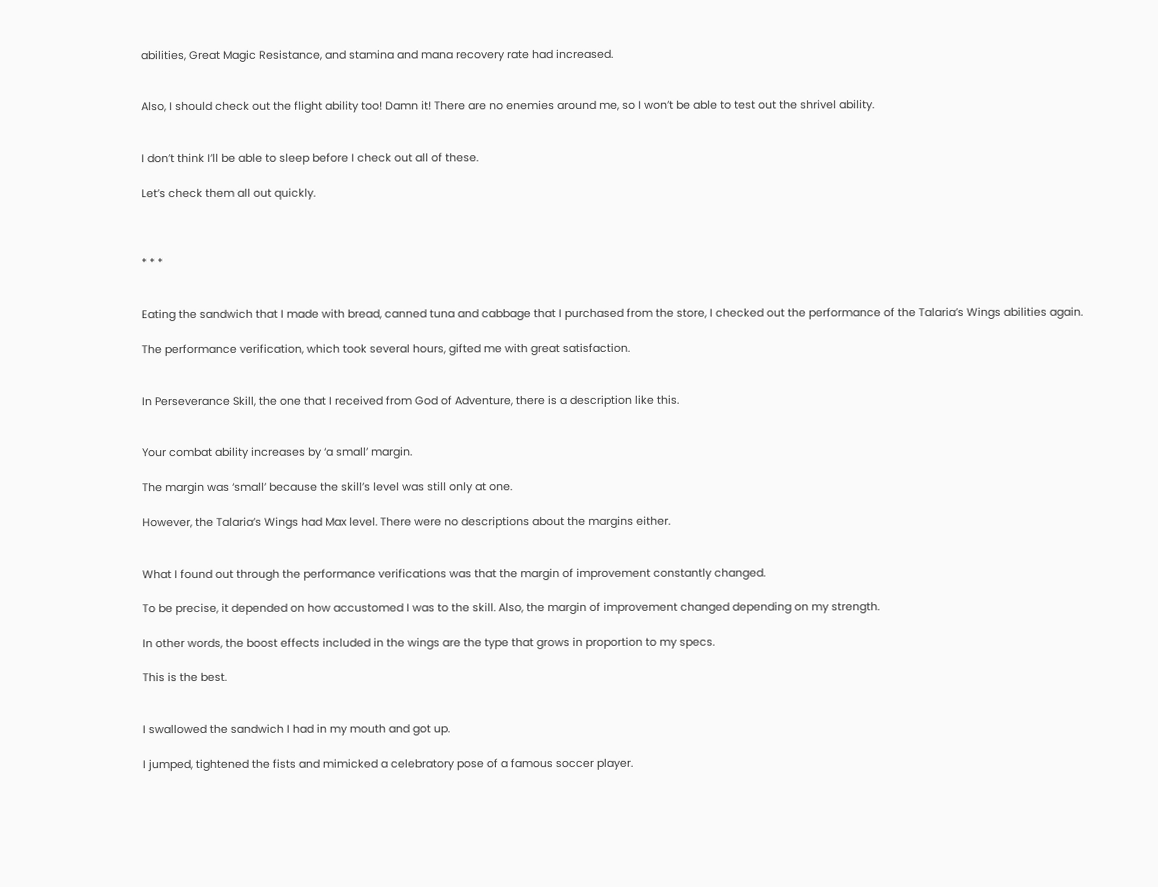abilities, Great Magic Resistance, and stamina and mana recovery rate had increased.


Also, I should check out the flight ability too! Damn it! There are no enemies around me, so I won’t be able to test out the shrivel ability.


I don’t think I’ll be able to sleep before I check out all of these.

Let’s check them all out quickly.



* * *


Eating the sandwich that I made with bread, canned tuna and cabbage that I purchased from the store, I checked out the performance of the Talaria’s Wings abilities again.

The performance verification, which took several hours, gifted me with great satisfaction.


In Perseverance Skill, the one that I received from God of Adventure, there is a description like this.


Your combat ability increases by ‘a small’ margin.

The margin was ‘small’ because the skill’s level was still only at one.

However, the Talaria’s Wings had Max level. There were no descriptions about the margins either.


What I found out through the performance verifications was that the margin of improvement constantly changed.

To be precise, it depended on how accustomed I was to the skill. Also, the margin of improvement changed depending on my strength.

In other words, the boost effects included in the wings are the type that grows in proportion to my specs.

This is the best.


I swallowed the sandwich I had in my mouth and got up.

I jumped, tightened the fists and mimicked a celebratory pose of a famous soccer player.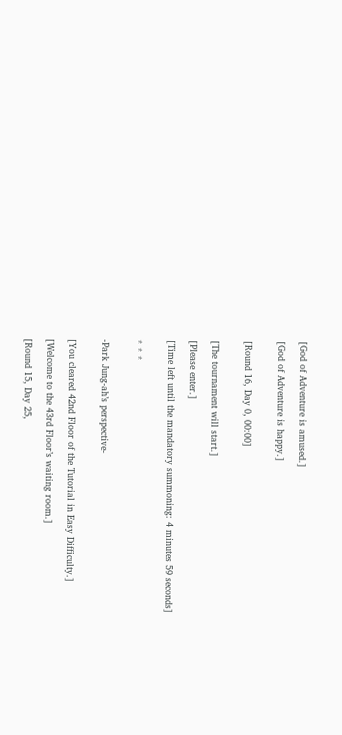[God of Adventure is amused.]

[God of Adventure is happy.]


[Round 16, Day 0, 00:00]


[The tournament will start.]

[Please enter.]

[Time left until the mandatory summoning: 4 minutes 59 seconds]


* * *


-Park Jung-ah’s perspective-


[You cleared 42nd Floor of the Tutorial in Easy Difficulty.]

[Welcome to the 43rd Floor’s waiting room.]

[Round 15, Day 25,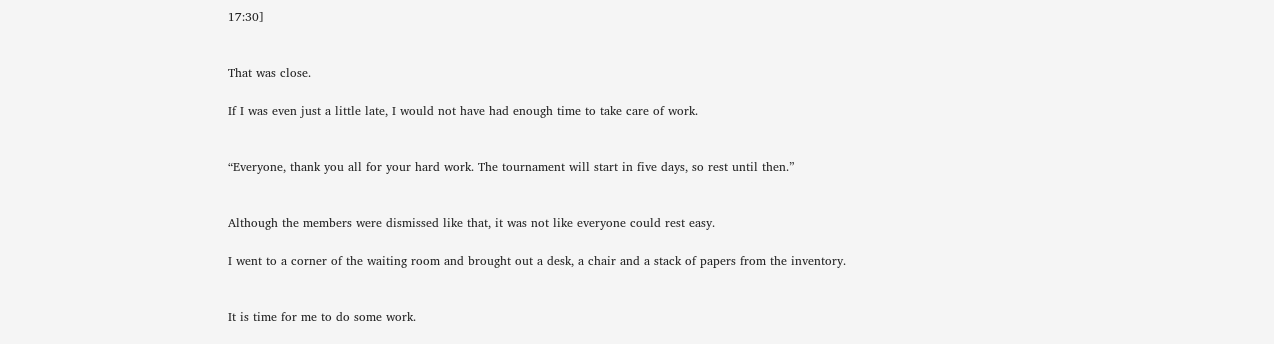17:30]


That was close.

If I was even just a little late, I would not have had enough time to take care of work.


“Everyone, thank you all for your hard work. The tournament will start in five days, so rest until then.”


Although the members were dismissed like that, it was not like everyone could rest easy.

I went to a corner of the waiting room and brought out a desk, a chair and a stack of papers from the inventory.


It is time for me to do some work.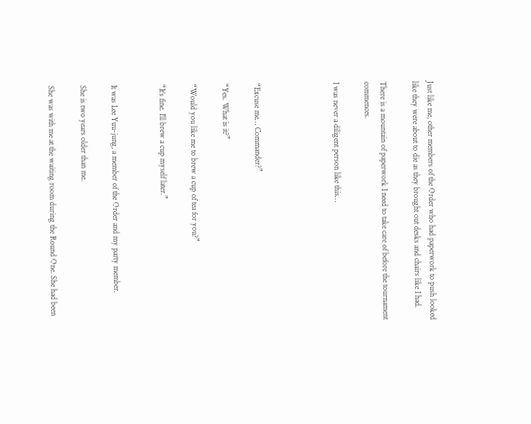Just like me, other members of the Order who had paperwork to push looked like they were about to die as they brought out desks and chairs like I had.

There is a mountain of paperwork I need to take care of before the tournament commences.

I was never a diligent person like this…




“Excuse me… Commander?”

“Yes. What is it?”

“Would you like me to brew a cup of tea for you?”

“It’s fine. I’ll brew a cup myself later.”


It was Lee Yuu-jung, a member of the Order and my party member.

She is two years older than me.

She was with me at the waiting room during the Round One. She had been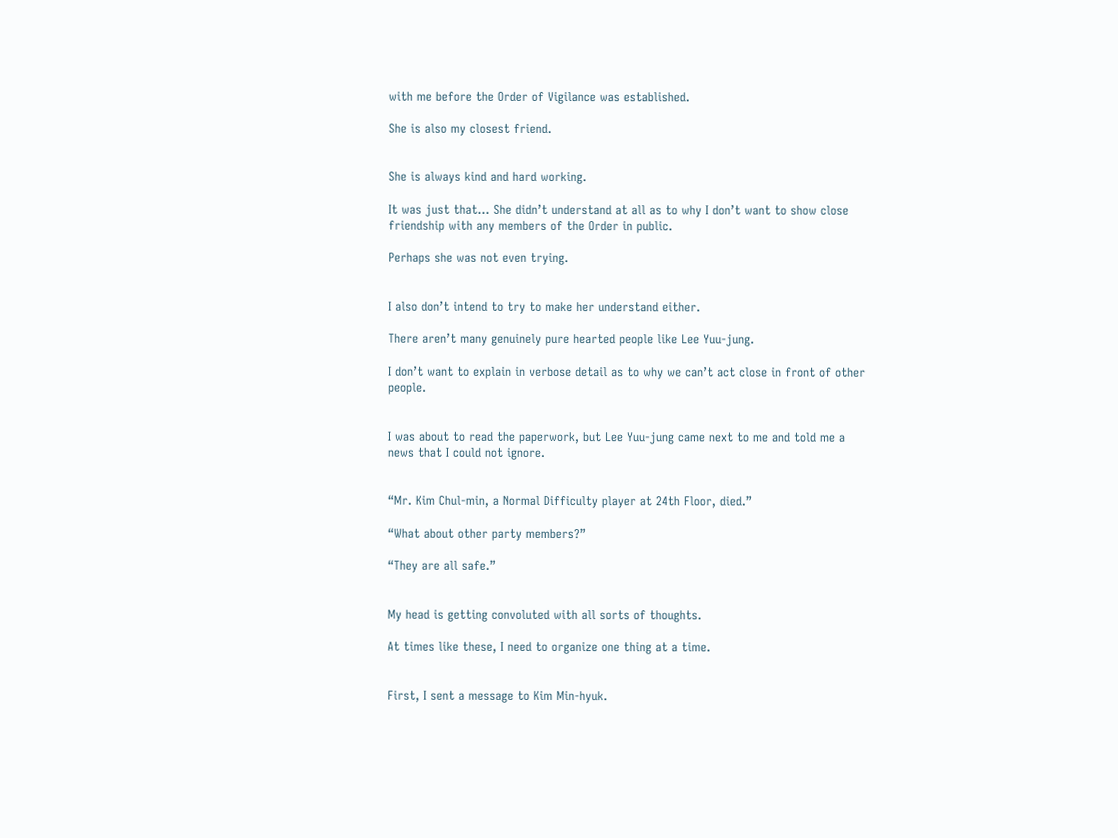with me before the Order of Vigilance was established.

She is also my closest friend.


She is always kind and hard working.

It was just that… She didn’t understand at all as to why I don’t want to show close friendship with any members of the Order in public.

Perhaps she was not even trying.


I also don’t intend to try to make her understand either.

There aren’t many genuinely pure hearted people like Lee Yuu-jung.

I don’t want to explain in verbose detail as to why we can’t act close in front of other people.


I was about to read the paperwork, but Lee Yuu-jung came next to me and told me a news that I could not ignore.


“Mr. Kim Chul-min, a Normal Difficulty player at 24th Floor, died.”

“What about other party members?”

“They are all safe.”


My head is getting convoluted with all sorts of thoughts.

At times like these, I need to organize one thing at a time.


First, I sent a message to Kim Min-hyuk.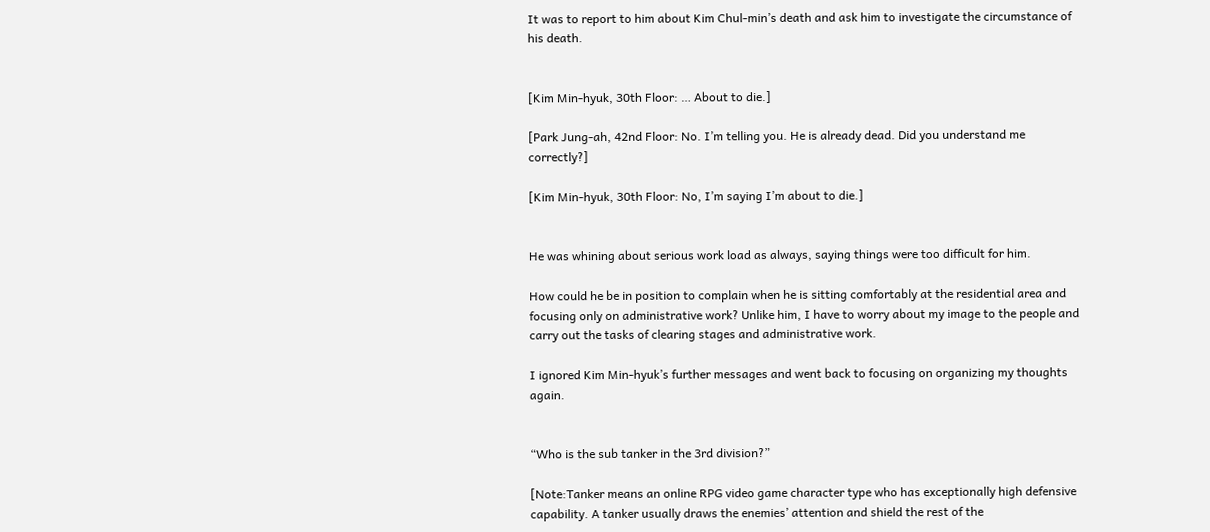It was to report to him about Kim Chul-min’s death and ask him to investigate the circumstance of his death.


[Kim Min-hyuk, 30th Floor: … About to die.]

[Park Jung-ah, 42nd Floor: No. I’m telling you. He is already dead. Did you understand me correctly?]

[Kim Min-hyuk, 30th Floor: No, I’m saying I’m about to die.]


He was whining about serious work load as always, saying things were too difficult for him.

How could he be in position to complain when he is sitting comfortably at the residential area and focusing only on administrative work? Unlike him, I have to worry about my image to the people and carry out the tasks of clearing stages and administrative work.

I ignored Kim Min-hyuk’s further messages and went back to focusing on organizing my thoughts again.


“Who is the sub tanker in the 3rd division?”

[Note:Tanker means an online RPG video game character type who has exceptionally high defensive capability. A tanker usually draws the enemies’ attention and shield the rest of the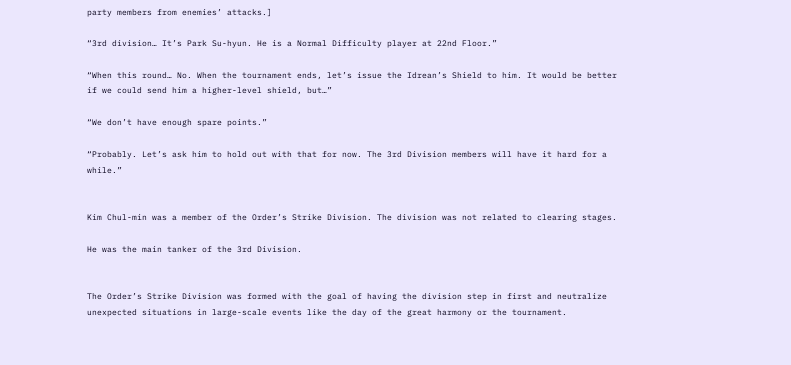party members from enemies’ attacks.]

“3rd division… It’s Park Su-hyun. He is a Normal Difficulty player at 22nd Floor.”

“When this round… No. When the tournament ends, let’s issue the Idrean’s Shield to him. It would be better if we could send him a higher-level shield, but…”

“We don’t have enough spare points.”

“Probably. Let’s ask him to hold out with that for now. The 3rd Division members will have it hard for a while.”


Kim Chul-min was a member of the Order’s Strike Division. The division was not related to clearing stages.

He was the main tanker of the 3rd Division.


The Order’s Strike Division was formed with the goal of having the division step in first and neutralize unexpected situations in large-scale events like the day of the great harmony or the tournament.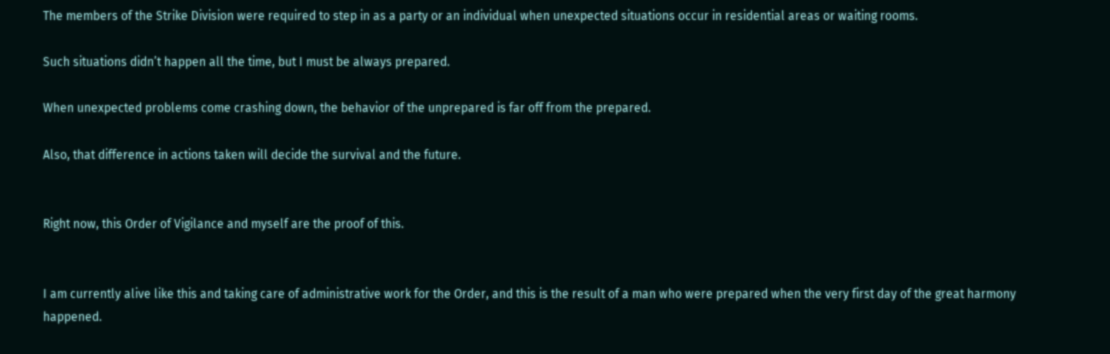The members of the Strike Division were required to step in as a party or an individual when unexpected situations occur in residential areas or waiting rooms.

Such situations didn’t happen all the time, but I must be always prepared.

When unexpected problems come crashing down, the behavior of the unprepared is far off from the prepared.

Also, that difference in actions taken will decide the survival and the future.


Right now, this Order of Vigilance and myself are the proof of this.


I am currently alive like this and taking care of administrative work for the Order, and this is the result of a man who were prepared when the very first day of the great harmony happened.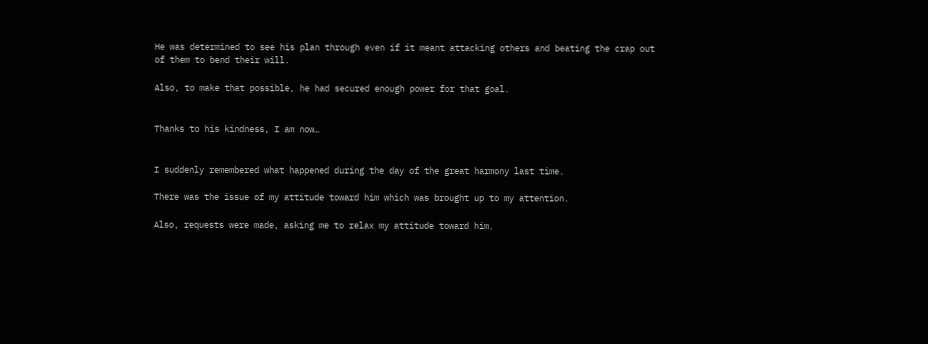He was determined to see his plan through even if it meant attacking others and beating the crap out of them to bend their will.

Also, to make that possible, he had secured enough power for that goal.


Thanks to his kindness, I am now…


I suddenly remembered what happened during the day of the great harmony last time.

There was the issue of my attitude toward him which was brought up to my attention.

Also, requests were made, asking me to relax my attitude toward him.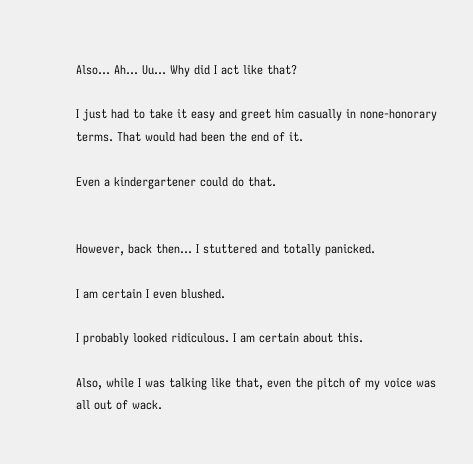Also… Ah… Uu… Why did I act like that?

I just had to take it easy and greet him casually in none-honorary terms. That would had been the end of it.

Even a kindergartener could do that.


However, back then… I stuttered and totally panicked.

I am certain I even blushed.

I probably looked ridiculous. I am certain about this.

Also, while I was talking like that, even the pitch of my voice was all out of wack.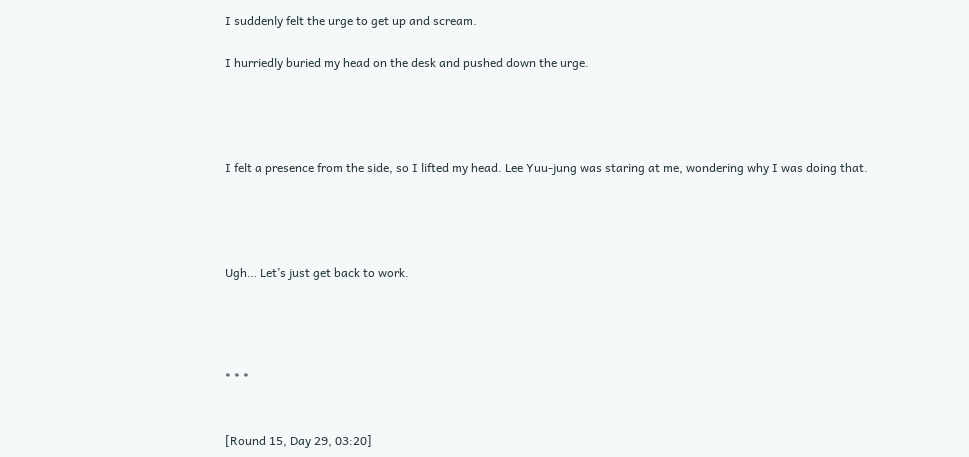I suddenly felt the urge to get up and scream.

I hurriedly buried my head on the desk and pushed down the urge.




I felt a presence from the side, so I lifted my head. Lee Yuu-jung was staring at me, wondering why I was doing that.




Ugh… Let’s just get back to work.




* * *


[Round 15, Day 29, 03:20]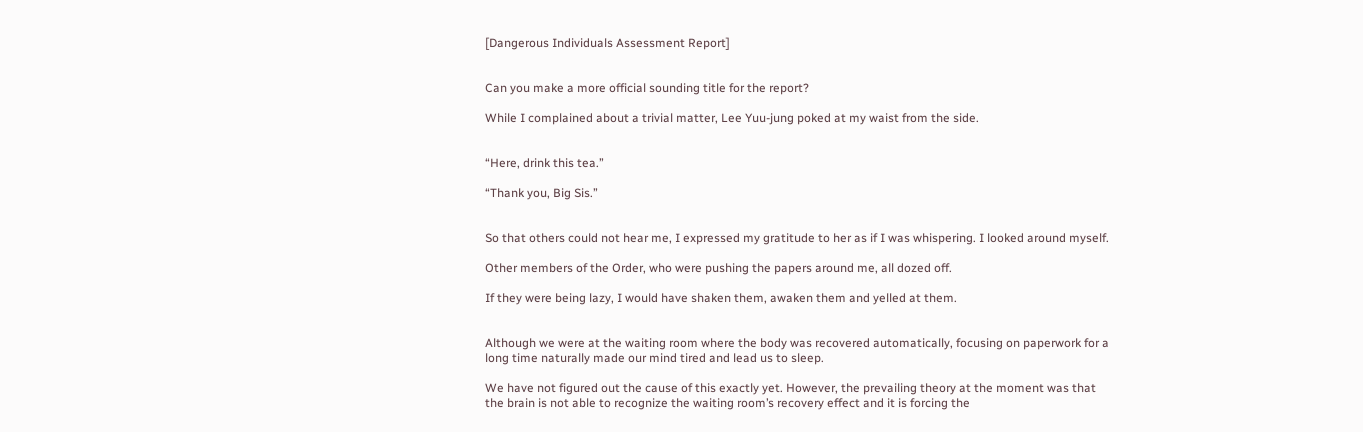[Dangerous Individuals Assessment Report]


Can you make a more official sounding title for the report?

While I complained about a trivial matter, Lee Yuu-jung poked at my waist from the side.


“Here, drink this tea.”

“Thank you, Big Sis.”


So that others could not hear me, I expressed my gratitude to her as if I was whispering. I looked around myself.

Other members of the Order, who were pushing the papers around me, all dozed off.

If they were being lazy, I would have shaken them, awaken them and yelled at them.


Although we were at the waiting room where the body was recovered automatically, focusing on paperwork for a long time naturally made our mind tired and lead us to sleep.

We have not figured out the cause of this exactly yet. However, the prevailing theory at the moment was that the brain is not able to recognize the waiting room’s recovery effect and it is forcing the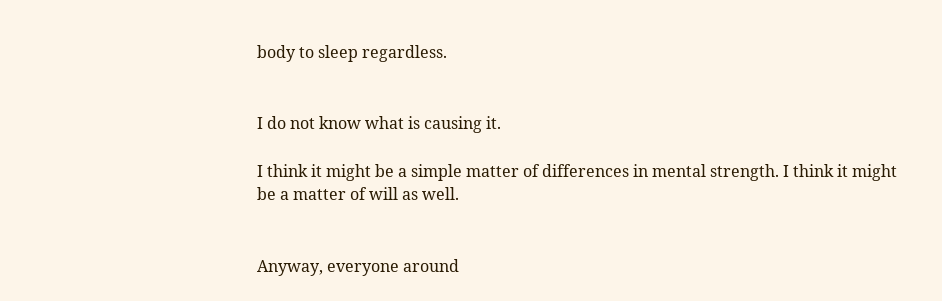body to sleep regardless.


I do not know what is causing it.

I think it might be a simple matter of differences in mental strength. I think it might be a matter of will as well.


Anyway, everyone around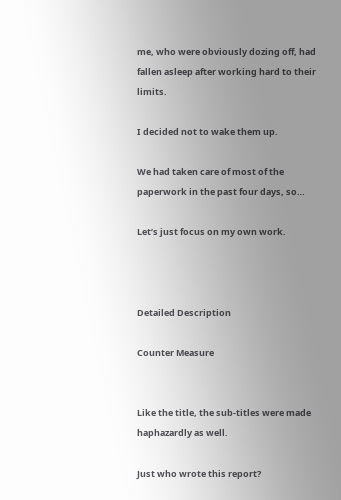me, who were obviously dozing off, had fallen asleep after working hard to their limits.

I decided not to wake them up.

We had taken care of most of the paperwork in the past four days, so…

Let’s just focus on my own work.



Detailed Description

Counter Measure


Like the title, the sub-titles were made haphazardly as well.

Just who wrote this report?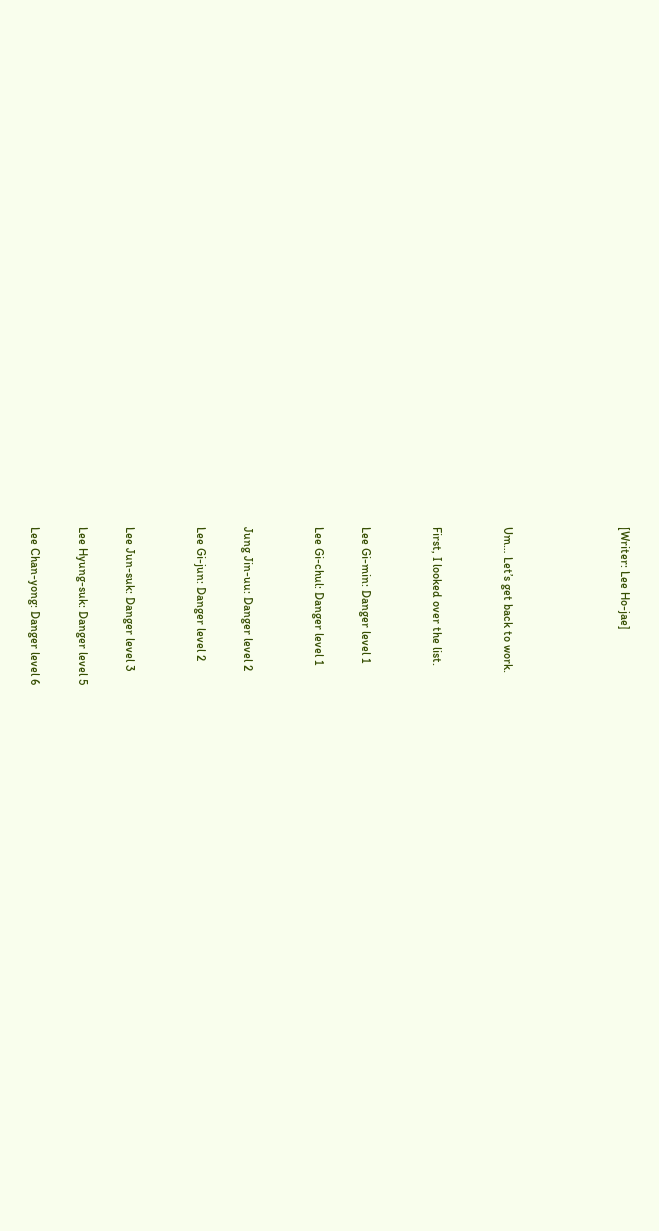[Writer: Lee Ho-jae]




Um… Let’s get back to work.


First, I looked over the list.


Lee Gi-min: Danger level 1

Lee Gi-chul: Danger level 1


Jung Jin-uu: Danger level 2

Lee Gi-jun: Danger level 2


Lee Jun-suk: Danger level 3

Lee Hyung-suk: Danger level 5

Lee Chan-yong: Danger level 6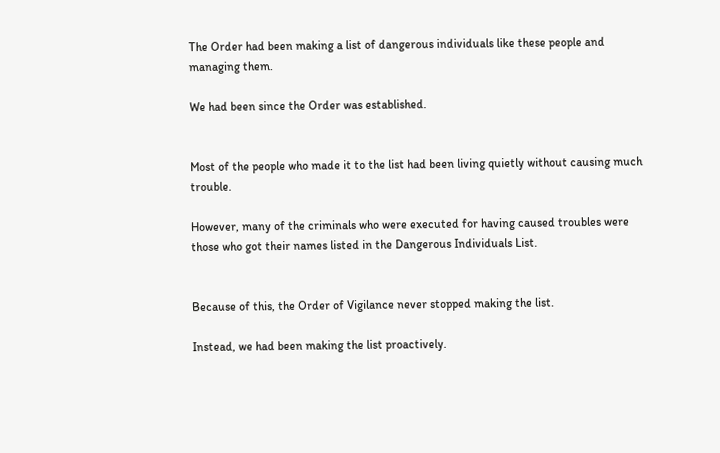The Order had been making a list of dangerous individuals like these people and managing them.

We had been since the Order was established.


Most of the people who made it to the list had been living quietly without causing much trouble.

However, many of the criminals who were executed for having caused troubles were those who got their names listed in the Dangerous Individuals List.


Because of this, the Order of Vigilance never stopped making the list.

Instead, we had been making the list proactively.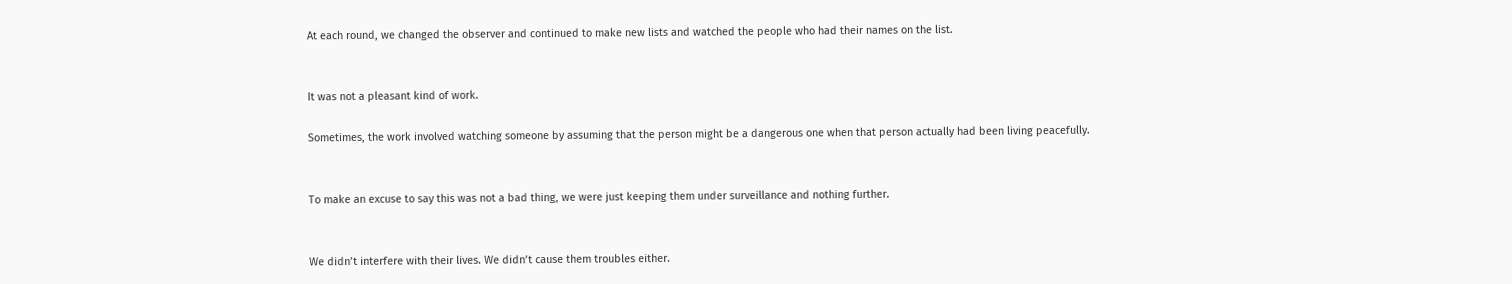At each round, we changed the observer and continued to make new lists and watched the people who had their names on the list.


It was not a pleasant kind of work.

Sometimes, the work involved watching someone by assuming that the person might be a dangerous one when that person actually had been living peacefully.


To make an excuse to say this was not a bad thing, we were just keeping them under surveillance and nothing further.


We didn’t interfere with their lives. We didn’t cause them troubles either.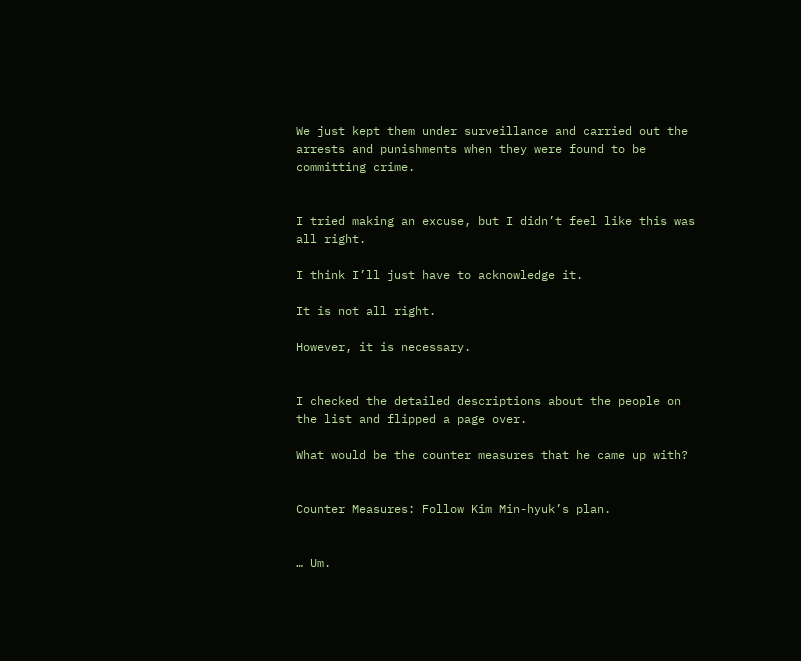We just kept them under surveillance and carried out the arrests and punishments when they were found to be committing crime.


I tried making an excuse, but I didn’t feel like this was all right.

I think I’ll just have to acknowledge it.

It is not all right.

However, it is necessary.


I checked the detailed descriptions about the people on the list and flipped a page over.

What would be the counter measures that he came up with?


Counter Measures: Follow Kim Min-hyuk’s plan.


… Um.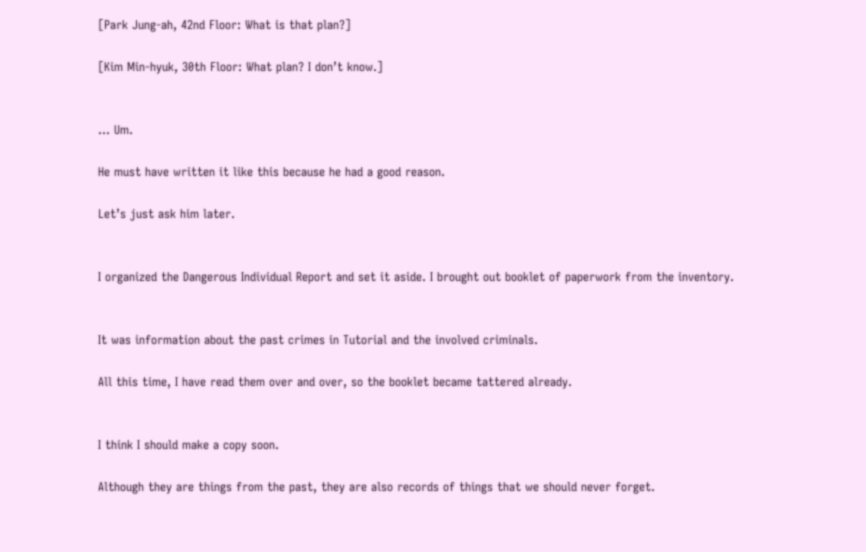[Park Jung-ah, 42nd Floor: What is that plan?]

[Kim Min-hyuk, 30th Floor: What plan? I don’t know.]


… Um.

He must have written it like this because he had a good reason.

Let’s just ask him later.


I organized the Dangerous Individual Report and set it aside. I brought out booklet of paperwork from the inventory.


It was information about the past crimes in Tutorial and the involved criminals.

All this time, I have read them over and over, so the booklet became tattered already.


I think I should make a copy soon.

Although they are things from the past, they are also records of things that we should never forget.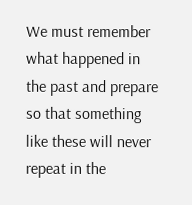We must remember what happened in the past and prepare so that something like these will never repeat in the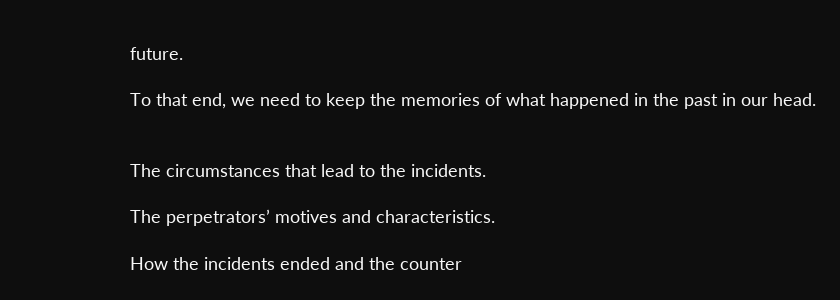future.

To that end, we need to keep the memories of what happened in the past in our head.


The circumstances that lead to the incidents.

The perpetrators’ motives and characteristics.

How the incidents ended and the counter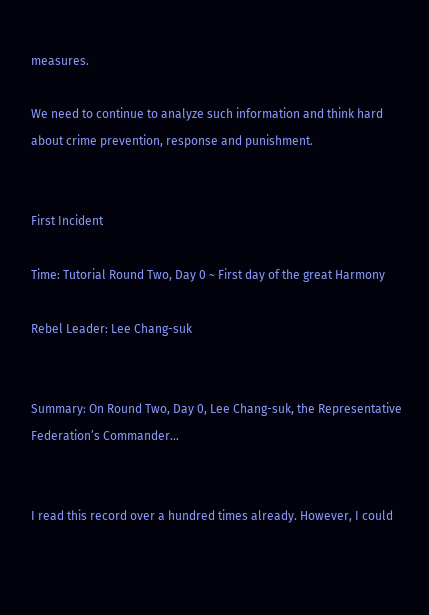measures.

We need to continue to analyze such information and think hard about crime prevention, response and punishment.


First Incident

Time: Tutorial Round Two, Day 0 ~ First day of the great Harmony

Rebel Leader: Lee Chang-suk


Summary: On Round Two, Day 0, Lee Chang-suk, the Representative Federation’s Commander…


I read this record over a hundred times already. However, I could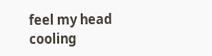feel my head cooling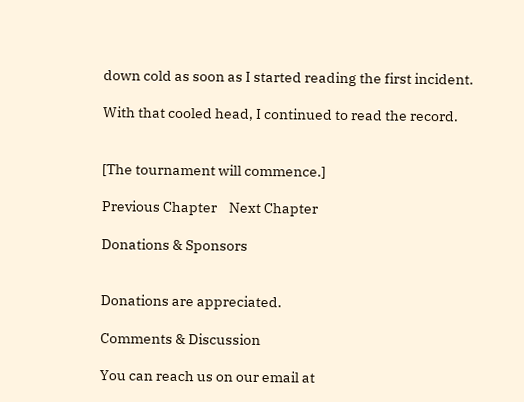down cold as soon as I started reading the first incident.

With that cooled head, I continued to read the record.


[The tournament will commence.]

Previous Chapter    Next Chapter

Donations & Sponsors


Donations are appreciated.

Comments & Discussion

You can reach us on our email at